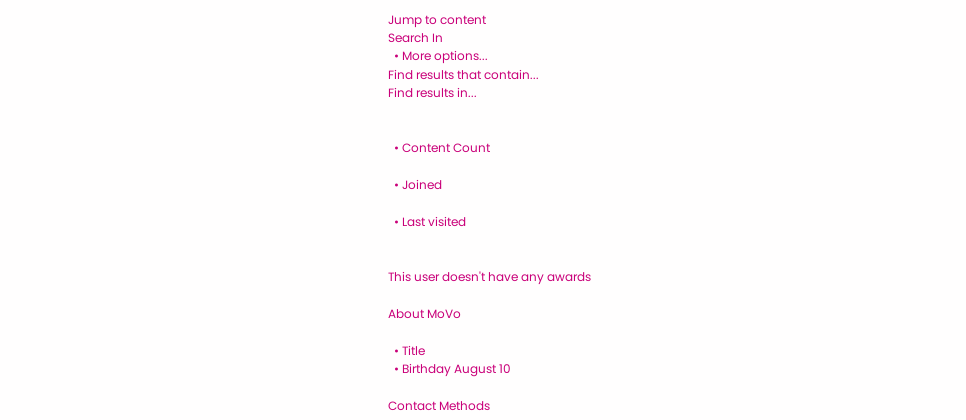Jump to content
Search In
  • More options...
Find results that contain...
Find results in...


  • Content Count

  • Joined

  • Last visited


This user doesn't have any awards

About MoVo

  • Title
  • Birthday August 10

Contact Methods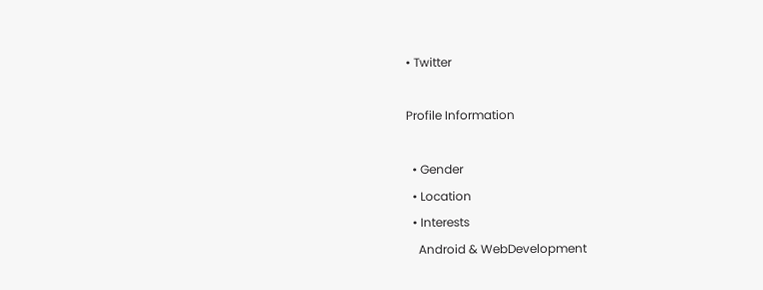• Twitter

Profile Information

  • Gender
  • Location
  • Interests
    Android & WebDevelopment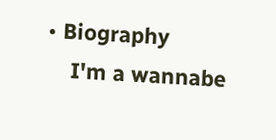• Biography
    I'm a wannabe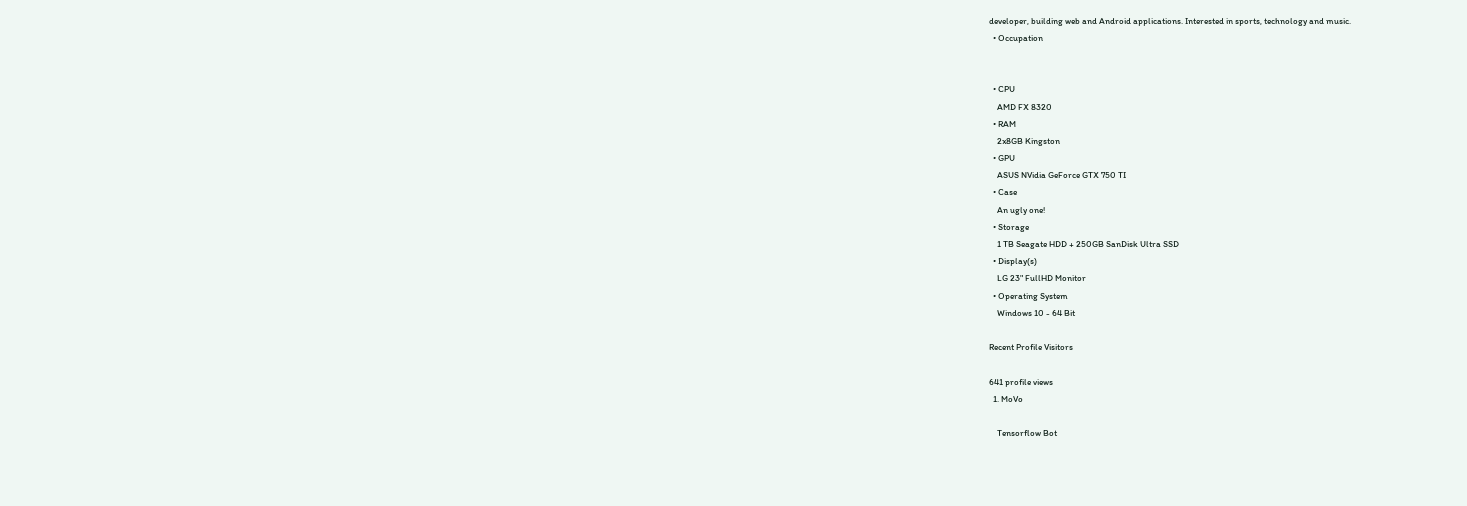developer, building web and Android applications. Interested in sports, technology and music.
  • Occupation


  • CPU
    AMD FX 8320
  • RAM
    2x8GB Kingston
  • GPU
    ASUS NVidia GeForce GTX 750 TI
  • Case
    An ugly one!
  • Storage
    1 TB Seagate HDD + 250GB SanDisk Ultra SSD
  • Display(s)
    LG 23" FullHD Monitor
  • Operating System
    Windows 10 - 64 Bit

Recent Profile Visitors

641 profile views
  1. MoVo

    Tensorflow Bot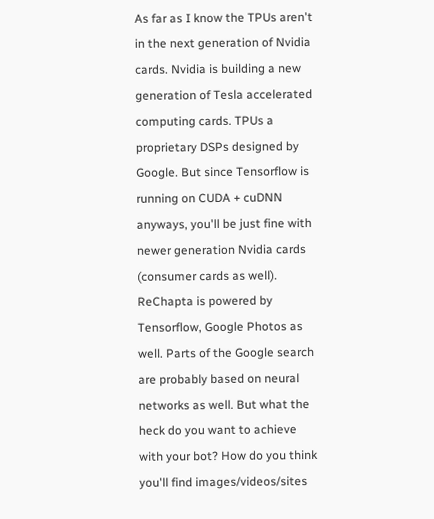As far as I know the TPUs aren't in the next generation of Nvidia cards. Nvidia is building a new generation of Tesla accelerated computing cards. TPUs a proprietary DSPs designed by Google. But since Tensorflow is running on CUDA + cuDNN anyways, you'll be just fine with newer generation Nvidia cards (consumer cards as well). ReChapta is powered by Tensorflow, Google Photos as well. Parts of the Google search are probably based on neural networks as well. But what the heck do you want to achieve with your bot? How do you think you'll find images/videos/sites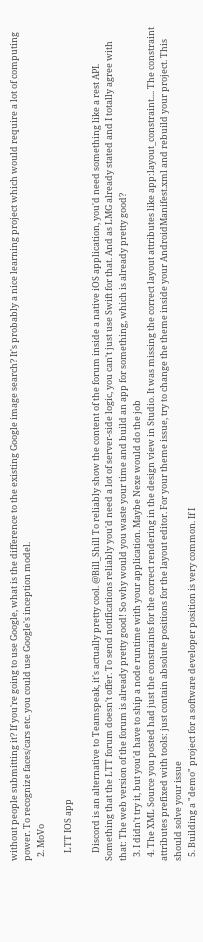without people submitting it? If you're going to use Google, what is the difference to the existing Google image search? It's probably a nice learning project which would require a lot of computing power. To recognize faces/cars etc. you could use Google's inception model.
  2. MoVo

    LTT IOS app

    Discord is an alternative to Teamspeak, it's actually pretty cool. @Bill_Shill To reliably show the content of the forum inside a native iOS application, you'd need something like a rest API. Something that the LTT forum doesn't offer. To send notifications reliably you'd need a lot of server-side logic, you can't just use Swift for that. And as LMG already stated and I totally agree with that: The web version of the forum is already pretty good! So why would you waste your time and build an app for something, which is already pretty good?
  3. I didn't try it, but you'd have to ship a node runtime with your application. Maybe Nexe would do the job
  4. The XML Source you posted had just the constraints for the correct rendering in the design view in Studio. It was missing the correct layout attributes like app:layout_constraint.... The constraint attributes prefixed with tools: just contain absolute positions for the layout editor. For your theme issue, try to change the theme inside your AndroidManifest.xml and rebuild your project. This should solve your issue
  5. Building a "demo" project for a software developer position is very common. If I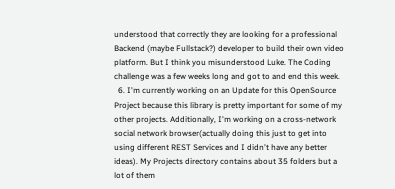understood that correctly they are looking for a professional Backend (maybe Fullstack?) developer to build their own video platform. But I think you misunderstood Luke. The Coding challenge was a few weeks long and got to and end this week.
  6. I'm currently working on an Update for this OpenSource Project because this library is pretty important for some of my other projects. Additionally, I'm working on a cross-network social network browser(actually doing this just to get into using different REST Services and I didn't have any better ideas). My Projects directory contains about 35 folders but a lot of them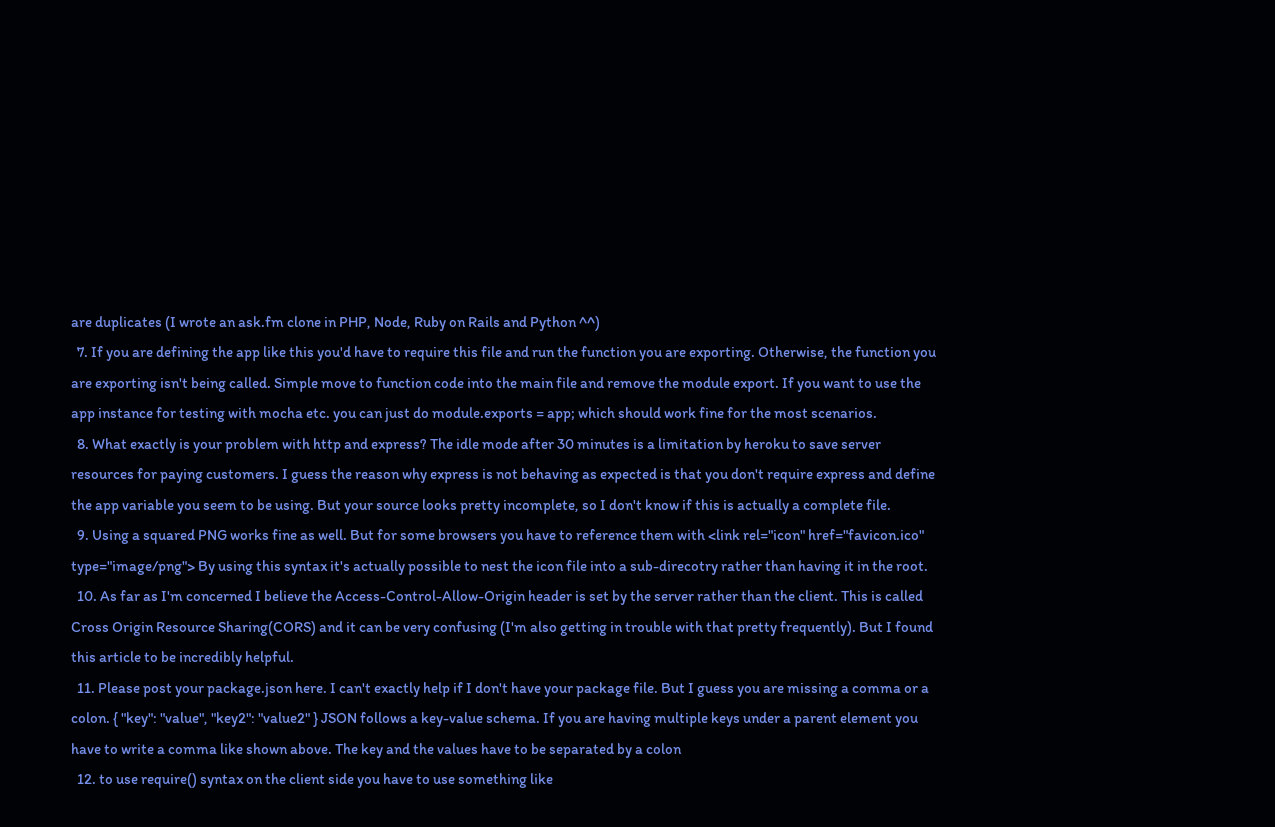are duplicates (I wrote an ask.fm clone in PHP, Node, Ruby on Rails and Python ^^)
  7. If you are defining the app like this you'd have to require this file and run the function you are exporting. Otherwise, the function you are exporting isn't being called. Simple move to function code into the main file and remove the module export. If you want to use the app instance for testing with mocha etc. you can just do module.exports = app; which should work fine for the most scenarios.
  8. What exactly is your problem with http and express? The idle mode after 30 minutes is a limitation by heroku to save server resources for paying customers. I guess the reason why express is not behaving as expected is that you don't require express and define the app variable you seem to be using. But your source looks pretty incomplete, so I don't know if this is actually a complete file.
  9. Using a squared PNG works fine as well. But for some browsers you have to reference them with <link rel="icon" href="favicon.ico" type="image/png"> By using this syntax it's actually possible to nest the icon file into a sub-direcotry rather than having it in the root.
  10. As far as I'm concerned I believe the Access-Control-Allow-Origin header is set by the server rather than the client. This is called Cross Origin Resource Sharing(CORS) and it can be very confusing (I'm also getting in trouble with that pretty frequently). But I found this article to be incredibly helpful.
  11. Please post your package.json here. I can't exactly help if I don't have your package file. But I guess you are missing a comma or a colon. { "key": "value", "key2": "value2" } JSON follows a key-value schema. If you are having multiple keys under a parent element you have to write a comma like shown above. The key and the values have to be separated by a colon
  12. to use require() syntax on the client side you have to use something like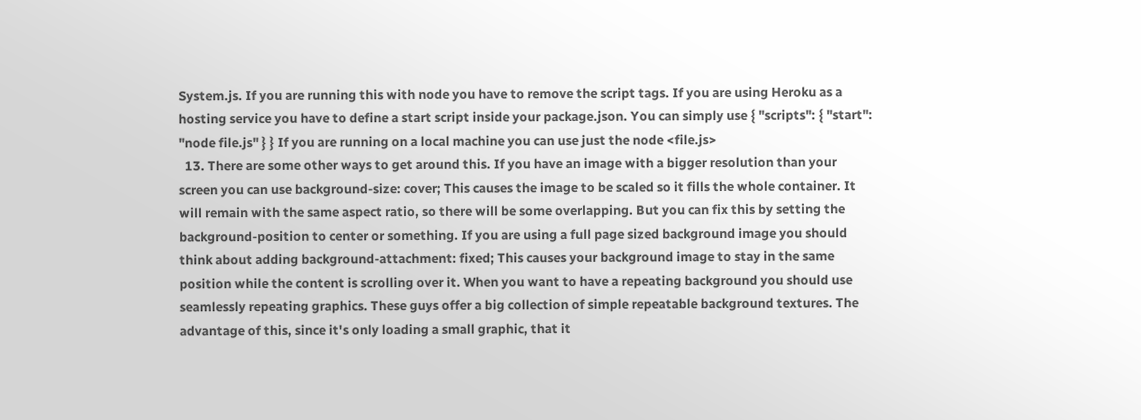System.js. If you are running this with node you have to remove the script tags. If you are using Heroku as a hosting service you have to define a start script inside your package.json. You can simply use { "scripts": { "start": "node file.js" } } If you are running on a local machine you can use just the node <file.js>
  13. There are some other ways to get around this. If you have an image with a bigger resolution than your screen you can use background-size: cover; This causes the image to be scaled so it fills the whole container. It will remain with the same aspect ratio, so there will be some overlapping. But you can fix this by setting the background-position to center or something. If you are using a full page sized background image you should think about adding background-attachment: fixed; This causes your background image to stay in the same position while the content is scrolling over it. When you want to have a repeating background you should use seamlessly repeating graphics. These guys offer a big collection of simple repeatable background textures. The advantage of this, since it's only loading a small graphic, that it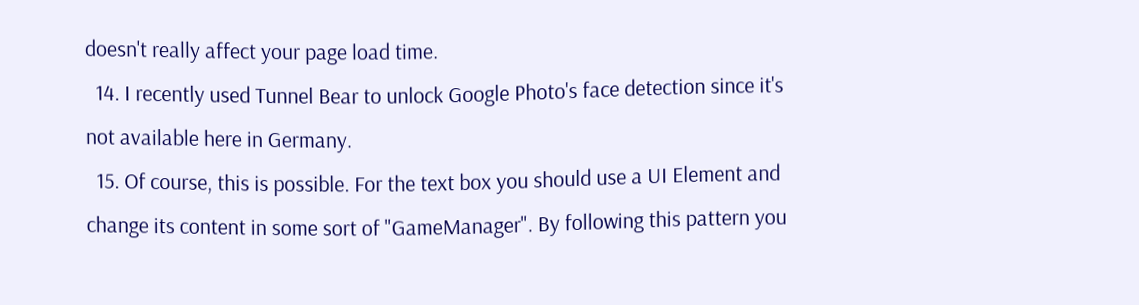doesn't really affect your page load time.
  14. I recently used Tunnel Bear to unlock Google Photo's face detection since it's not available here in Germany.
  15. Of course, this is possible. For the text box you should use a UI Element and change its content in some sort of "GameManager". By following this pattern you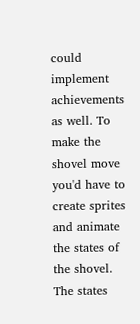could implement achievements as well. To make the shovel move you'd have to create sprites and animate the states of the shovel. The states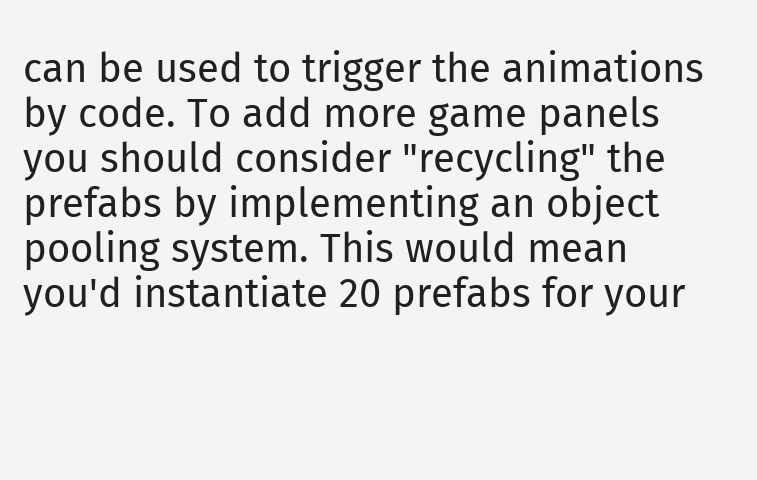can be used to trigger the animations by code. To add more game panels you should consider "recycling" the prefabs by implementing an object pooling system. This would mean you'd instantiate 20 prefabs for your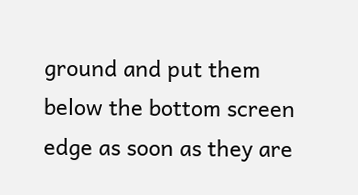ground and put them below the bottom screen edge as soon as they are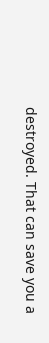destroyed. That can save you a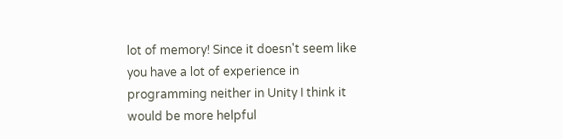lot of memory! Since it doesn't seem like you have a lot of experience in programming neither in Unity I think it would be more helpful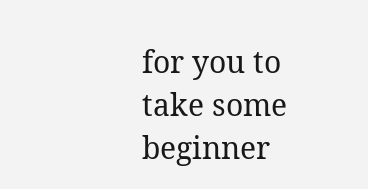for you to take some beginner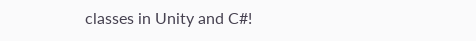classes in Unity and C#!